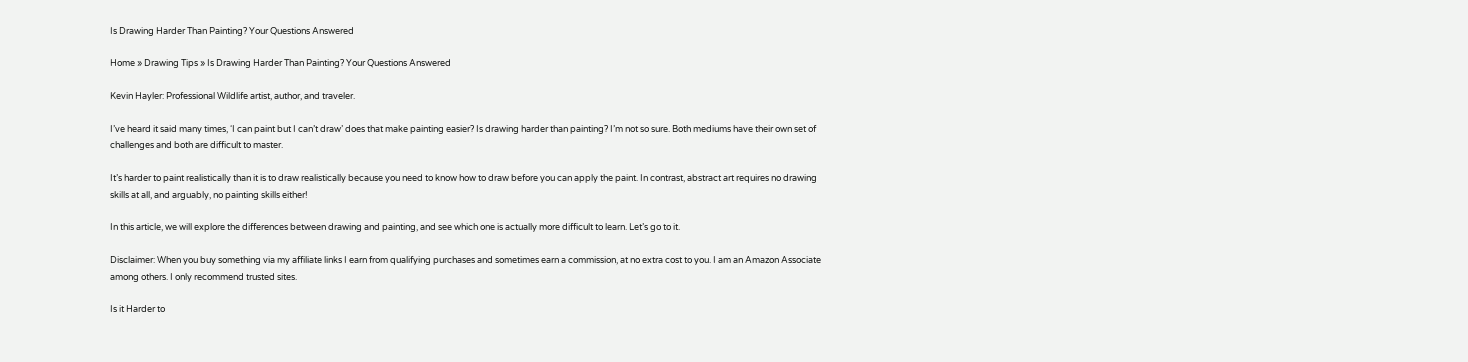Is Drawing Harder Than Painting? Your Questions Answered

Home » Drawing Tips » Is Drawing Harder Than Painting? Your Questions Answered

Kevin Hayler: Professional Wildlife artist, author, and traveler.

I’ve heard it said many times, ‘I can paint but I can’t draw’ does that make painting easier? Is drawing harder than painting? I’m not so sure. Both mediums have their own set of challenges and both are difficult to master.

It’s harder to paint realistically than it is to draw realistically because you need to know how to draw before you can apply the paint. In contrast, abstract art requires no drawing skills at all, and arguably, no painting skills either!

In this article, we will explore the differences between drawing and painting, and see which one is actually more difficult to learn. Let’s go to it.

Disclaimer: When you buy something via my affiliate links I earn from qualifying purchases and sometimes earn a commission, at no extra cost to you. I am an Amazon Associate among others. I only recommend trusted sites.

Is it Harder to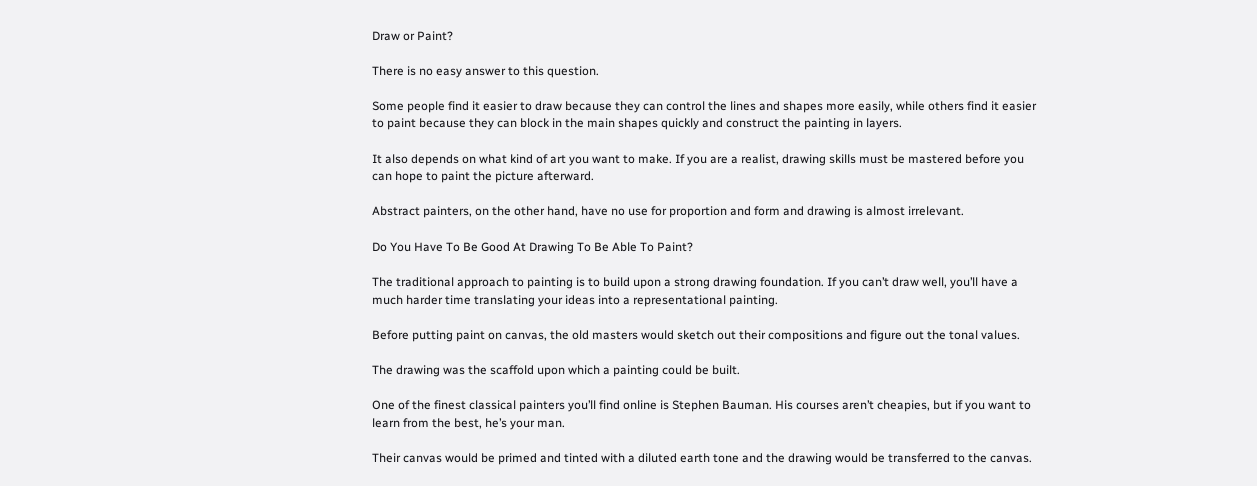Draw or Paint?

There is no easy answer to this question.

Some people find it easier to draw because they can control the lines and shapes more easily, while others find it easier to paint because they can block in the main shapes quickly and construct the painting in layers.

It also depends on what kind of art you want to make. If you are a realist, drawing skills must be mastered before you can hope to paint the picture afterward.

Abstract painters, on the other hand, have no use for proportion and form and drawing is almost irrelevant.

Do You Have To Be Good At Drawing To Be Able To Paint?

The traditional approach to painting is to build upon a strong drawing foundation. If you can’t draw well, you’ll have a much harder time translating your ideas into a representational painting.

Before putting paint on canvas, the old masters would sketch out their compositions and figure out the tonal values.

The drawing was the scaffold upon which a painting could be built.

One of the finest classical painters you’ll find online is Stephen Bauman. His courses aren’t cheapies, but if you want to learn from the best, he’s your man.

Their canvas would be primed and tinted with a diluted earth tone and the drawing would be transferred to the canvas.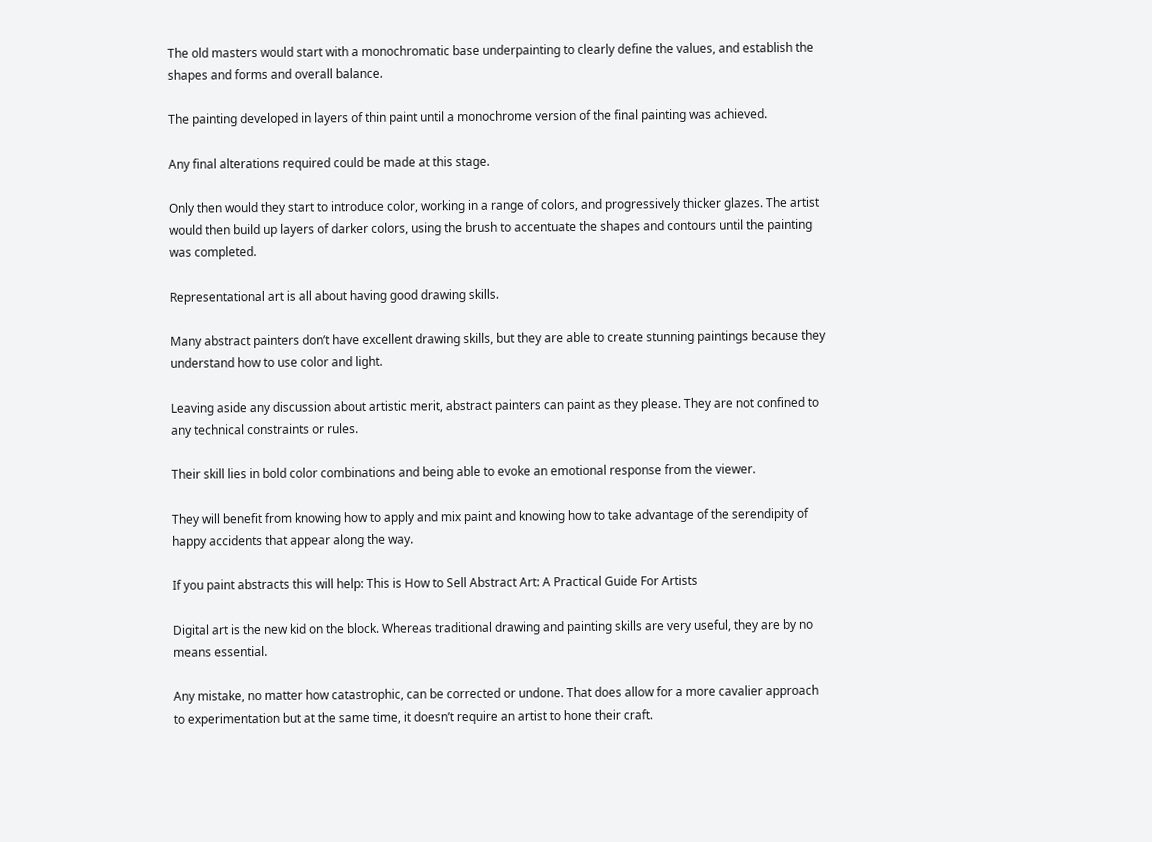The old masters would start with a monochromatic base underpainting to clearly define the values, and establish the shapes and forms and overall balance.

The painting developed in layers of thin paint until a monochrome version of the final painting was achieved.

Any final alterations required could be made at this stage.

Only then would they start to introduce color, working in a range of colors, and progressively thicker glazes. The artist would then build up layers of darker colors, using the brush to accentuate the shapes and contours until the painting was completed.

Representational art is all about having good drawing skills.

Many abstract painters don’t have excellent drawing skills, but they are able to create stunning paintings because they understand how to use color and light.

Leaving aside any discussion about artistic merit, abstract painters can paint as they please. They are not confined to any technical constraints or rules.

Their skill lies in bold color combinations and being able to evoke an emotional response from the viewer.

They will benefit from knowing how to apply and mix paint and knowing how to take advantage of the serendipity of happy accidents that appear along the way.

If you paint abstracts this will help: This is How to Sell Abstract Art: A Practical Guide For Artists

Digital art is the new kid on the block. Whereas traditional drawing and painting skills are very useful, they are by no means essential.

Any mistake, no matter how catastrophic, can be corrected or undone. That does allow for a more cavalier approach to experimentation but at the same time, it doesn’t require an artist to hone their craft.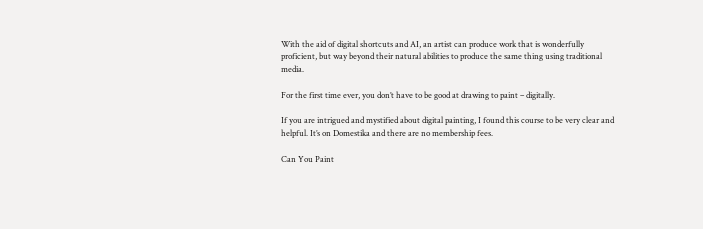With the aid of digital shortcuts and AI, an artist can produce work that is wonderfully proficient, but way beyond their natural abilities to produce the same thing using traditional media.

For the first time ever, you don’t have to be good at drawing to paint – digitally.

If you are intrigued and mystified about digital painting, I found this course to be very clear and helpful. It’s on Domestika and there are no membership fees.

Can You Paint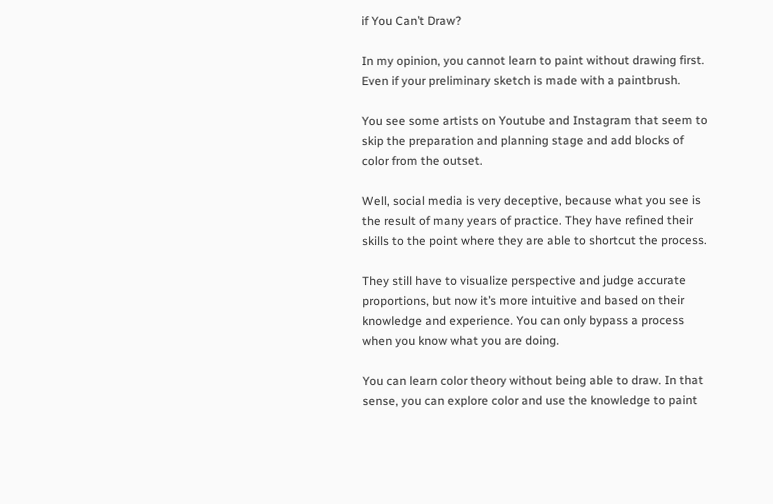if You Can’t Draw?

In my opinion, you cannot learn to paint without drawing first. Even if your preliminary sketch is made with a paintbrush.

You see some artists on Youtube and Instagram that seem to skip the preparation and planning stage and add blocks of color from the outset.

Well, social media is very deceptive, because what you see is the result of many years of practice. They have refined their skills to the point where they are able to shortcut the process.

They still have to visualize perspective and judge accurate proportions, but now it’s more intuitive and based on their knowledge and experience. You can only bypass a process when you know what you are doing.

You can learn color theory without being able to draw. In that sense, you can explore color and use the knowledge to paint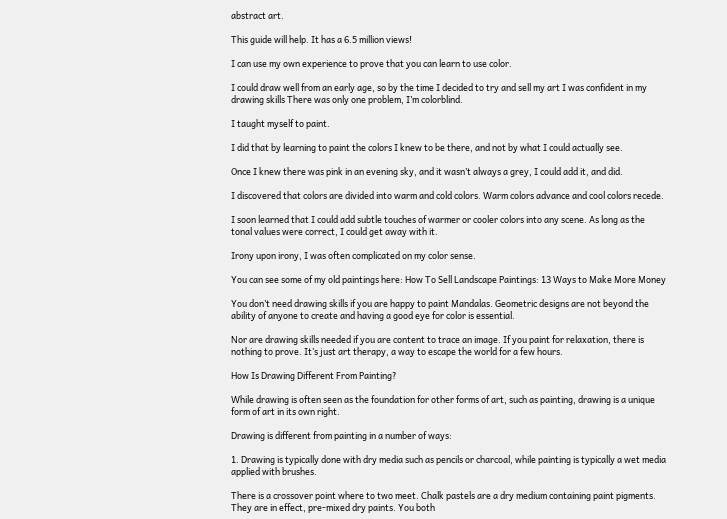abstract art.

This guide will help. It has a 6.5 million views!

I can use my own experience to prove that you can learn to use color.

I could draw well from an early age, so by the time I decided to try and sell my art I was confident in my drawing skills There was only one problem, I’m colorblind.

I taught myself to paint.

I did that by learning to paint the colors I knew to be there, and not by what I could actually see.

Once I knew there was pink in an evening sky, and it wasn’t always a grey, I could add it, and did.

I discovered that colors are divided into warm and cold colors. Warm colors advance and cool colors recede.

I soon learned that I could add subtle touches of warmer or cooler colors into any scene. As long as the tonal values were correct, I could get away with it.

Irony upon irony, I was often complicated on my color sense.

You can see some of my old paintings here: How To Sell Landscape Paintings: 13 Ways to Make More Money

You don’t need drawing skills if you are happy to paint Mandalas. Geometric designs are not beyond the ability of anyone to create and having a good eye for color is essential.

Nor are drawing skills needed if you are content to trace an image. If you paint for relaxation, there is nothing to prove. It’s just art therapy, a way to escape the world for a few hours.

How Is Drawing Different From Painting?

While drawing is often seen as the foundation for other forms of art, such as painting, drawing is a unique form of art in its own right.

Drawing is different from painting in a number of ways:

1. Drawing is typically done with dry media such as pencils or charcoal, while painting is typically a wet media applied with brushes.

There is a crossover point where to two meet. Chalk pastels are a dry medium containing paint pigments. They are in effect, pre-mixed dry paints. You both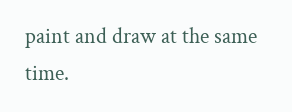paint and draw at the same time.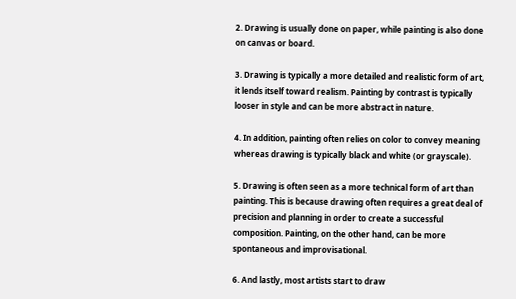2. Drawing is usually done on paper, while painting is also done on canvas or board.

3. Drawing is typically a more detailed and realistic form of art, it lends itself toward realism. Painting by contrast is typically looser in style and can be more abstract in nature.

4. In addition, painting often relies on color to convey meaning whereas drawing is typically black and white (or grayscale).

5. Drawing is often seen as a more technical form of art than painting. This is because drawing often requires a great deal of precision and planning in order to create a successful composition. Painting, on the other hand, can be more spontaneous and improvisational.

6. And lastly, most artists start to draw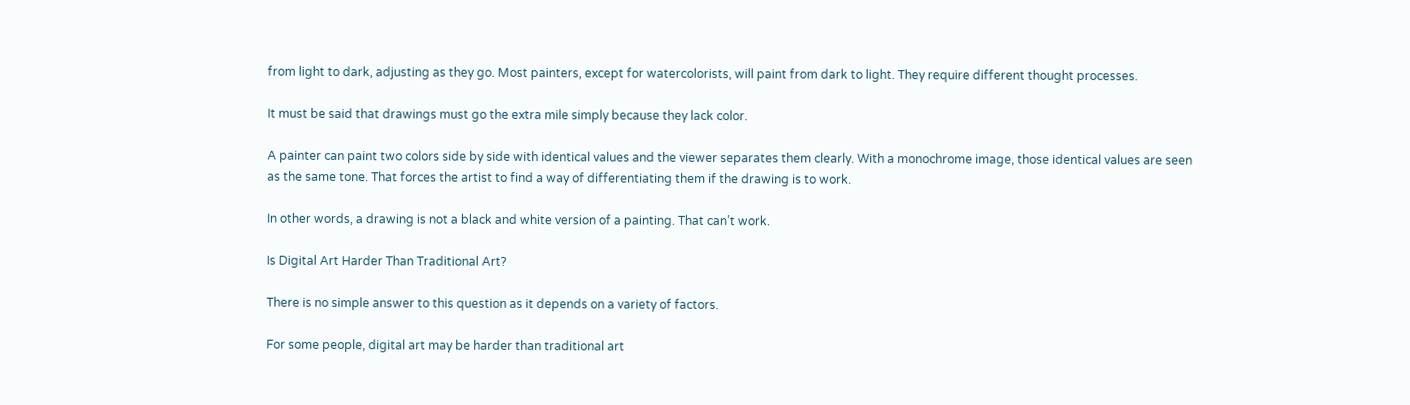from light to dark, adjusting as they go. Most painters, except for watercolorists, will paint from dark to light. They require different thought processes.

It must be said that drawings must go the extra mile simply because they lack color.

A painter can paint two colors side by side with identical values and the viewer separates them clearly. With a monochrome image, those identical values are seen as the same tone. That forces the artist to find a way of differentiating them if the drawing is to work.

In other words, a drawing is not a black and white version of a painting. That can’t work.

Is Digital Art Harder Than Traditional Art?

There is no simple answer to this question as it depends on a variety of factors.

For some people, digital art may be harder than traditional art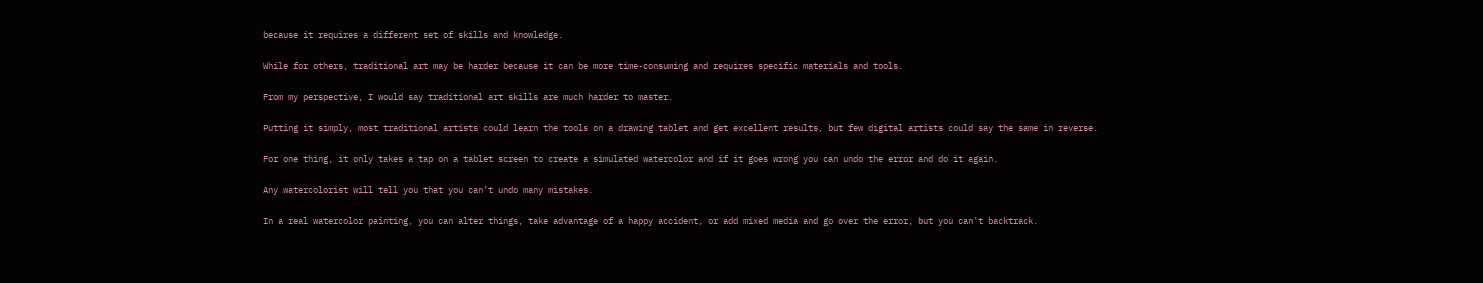because it requires a different set of skills and knowledge.

While for others, traditional art may be harder because it can be more time-consuming and requires specific materials and tools.

From my perspective, I would say traditional art skills are much harder to master.

Putting it simply, most traditional artists could learn the tools on a drawing tablet and get excellent results, but few digital artists could say the same in reverse.

For one thing, it only takes a tap on a tablet screen to create a simulated watercolor and if it goes wrong you can undo the error and do it again.

Any watercolorist will tell you that you can’t undo many mistakes.

In a real watercolor painting, you can alter things, take advantage of a happy accident, or add mixed media and go over the error, but you can’t backtrack.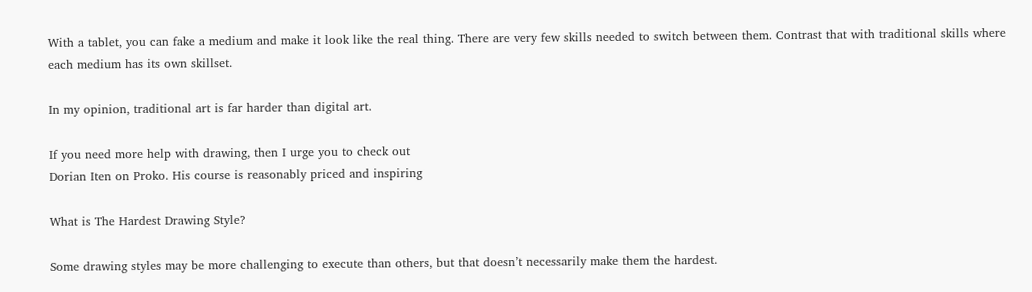With a tablet, you can fake a medium and make it look like the real thing. There are very few skills needed to switch between them. Contrast that with traditional skills where each medium has its own skillset.

In my opinion, traditional art is far harder than digital art.

If you need more help with drawing, then I urge you to check out
Dorian Iten on Proko. His course is reasonably priced and inspiring

What is The Hardest Drawing Style?

Some drawing styles may be more challenging to execute than others, but that doesn’t necessarily make them the hardest.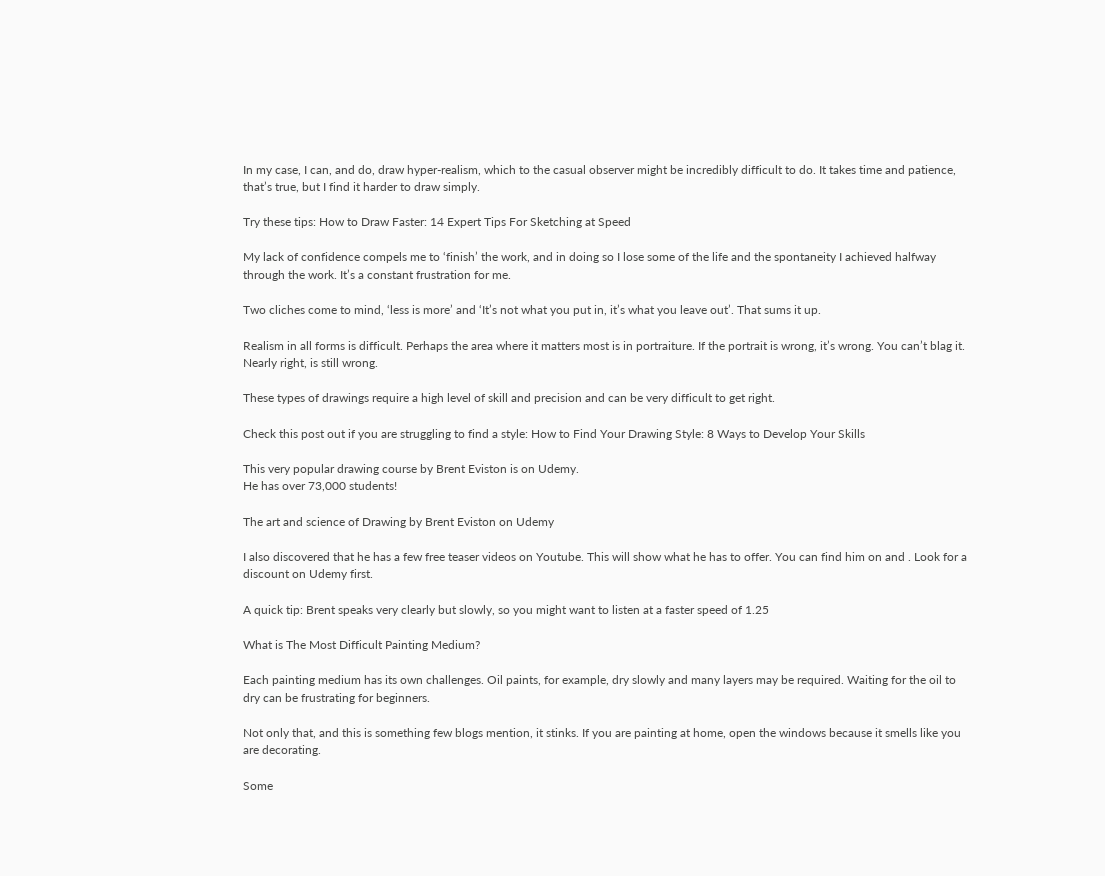In my case, I can, and do, draw hyper-realism, which to the casual observer might be incredibly difficult to do. It takes time and patience, that’s true, but I find it harder to draw simply.

Try these tips: How to Draw Faster: 14 Expert Tips For Sketching at Speed

My lack of confidence compels me to ‘finish’ the work, and in doing so I lose some of the life and the spontaneity I achieved halfway through the work. It’s a constant frustration for me.

Two cliches come to mind, ‘less is more’ and ‘It’s not what you put in, it’s what you leave out’. That sums it up.

Realism in all forms is difficult. Perhaps the area where it matters most is in portraiture. If the portrait is wrong, it’s wrong. You can’t blag it. Nearly right, is still wrong.

These types of drawings require a high level of skill and precision and can be very difficult to get right.

Check this post out if you are struggling to find a style: How to Find Your Drawing Style: 8 Ways to Develop Your Skills

This very popular drawing course by Brent Eviston is on Udemy.
He has over 73,000 students!

The art and science of Drawing by Brent Eviston on Udemy

I also discovered that he has a few free teaser videos on Youtube. This will show what he has to offer. You can find him on and . Look for a discount on Udemy first.

A quick tip: Brent speaks very clearly but slowly, so you might want to listen at a faster speed of 1.25

What is The Most Difficult Painting Medium?

Each painting medium has its own challenges. Oil paints, for example, dry slowly and many layers may be required. Waiting for the oil to dry can be frustrating for beginners.

Not only that, and this is something few blogs mention, it stinks. If you are painting at home, open the windows because it smells like you are decorating.

Some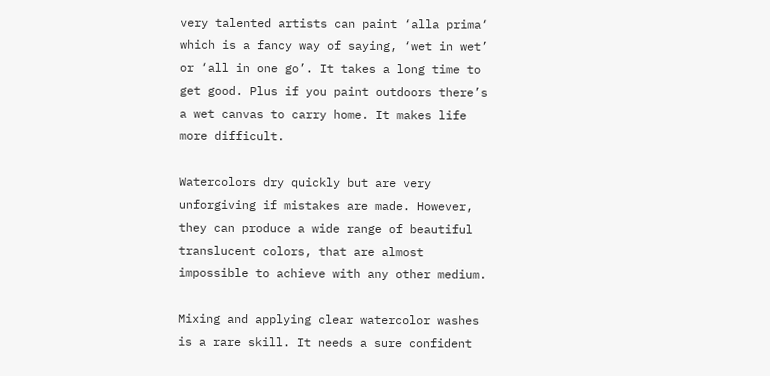very talented artists can paint ‘alla prima‘ which is a fancy way of saying, ‘wet in wet’ or ‘all in one go’. It takes a long time to get good. Plus if you paint outdoors there’s a wet canvas to carry home. It makes life more difficult.

Watercolors dry quickly but are very unforgiving if mistakes are made. However, they can produce a wide range of beautiful translucent colors, that are almost impossible to achieve with any other medium.

Mixing and applying clear watercolor washes is a rare skill. It needs a sure confident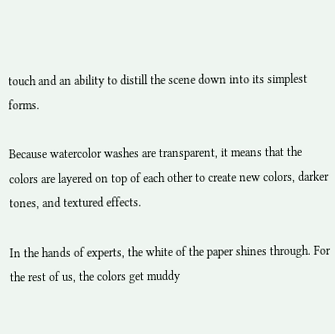touch and an ability to distill the scene down into its simplest forms.

Because watercolor washes are transparent, it means that the colors are layered on top of each other to create new colors, darker tones, and textured effects.

In the hands of experts, the white of the paper shines through. For the rest of us, the colors get muddy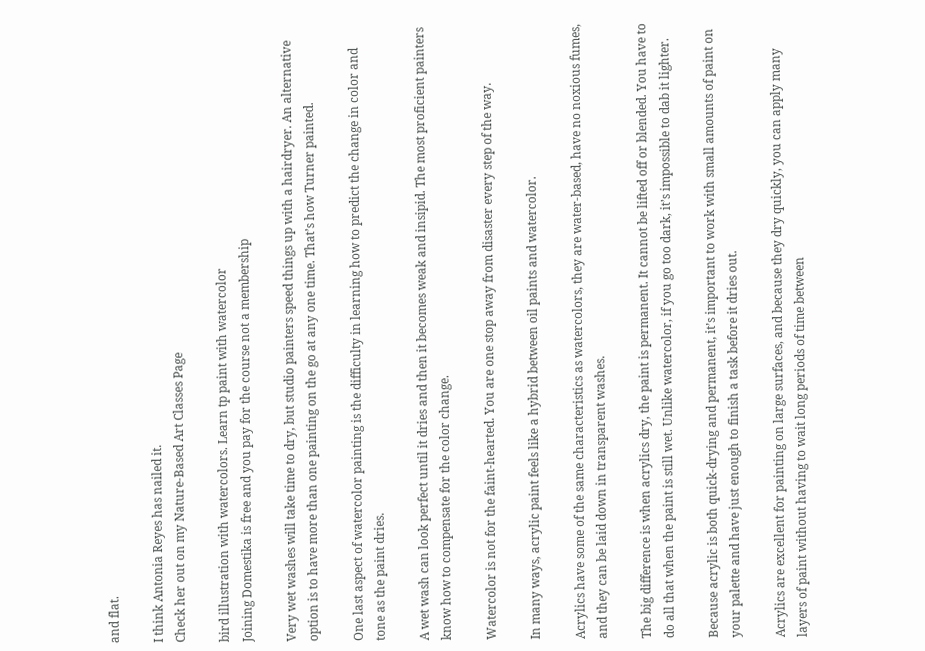and flat.

I think Antonia Reyes has nailed it.
Check her out on my Nature-Based Art Classes Page

bird illustration with watercolors. Learn tp paint with watercolor
Joining Domestika is free and you pay for the course not a membership

Very wet washes will take time to dry, but studio painters speed things up with a hairdryer. An alternative option is to have more than one painting on the go at any one time. That’s how Turner painted.

One last aspect of watercolor painting is the difficulty in learning how to predict the change in color and tone as the paint dries.

A wet wash can look perfect until it dries and then it becomes weak and insipid. The most proficient painters know how to compensate for the color change.

Watercolor is not for the faint-hearted. You are one stop away from disaster every step of the way.

In many ways, acrylic paint feels like a hybrid between oil paints and watercolor.

Acrylics have some of the same characteristics as watercolors, they are water-based, have no noxious fumes, and they can be laid down in transparent washes.

The big difference is when acrylics dry, the paint is permanent. It cannot be lifted off or blended. You have to do all that when the paint is still wet. Unlike watercolor, if you go too dark, it’s impossible to dab it lighter.

Because acrylic is both quick-drying and permanent, it’s important to work with small amounts of paint on your palette and have just enough to finish a task before it dries out.

Acrylics are excellent for painting on large surfaces, and because they dry quickly, you can apply many layers of paint without having to wait long periods of time between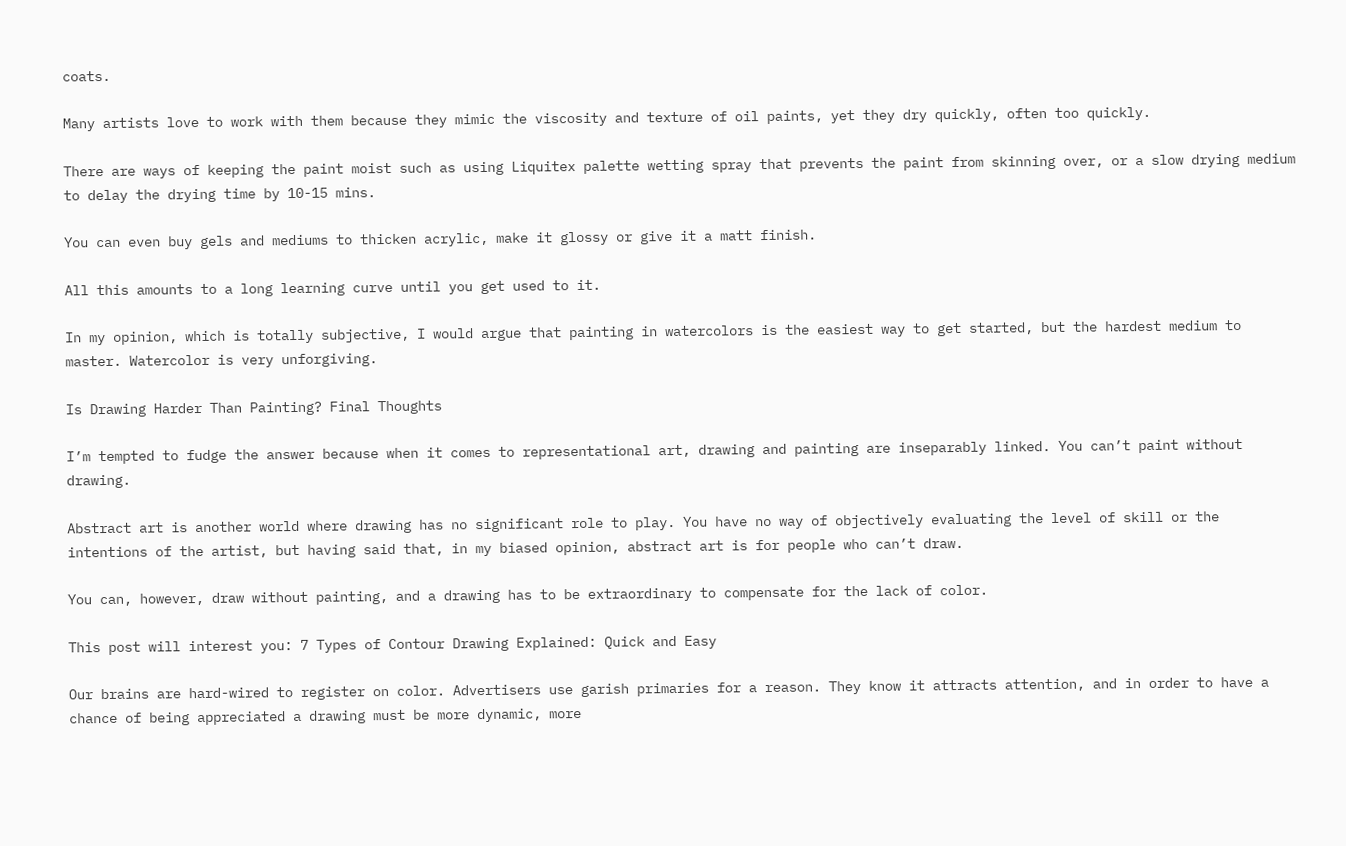coats.

Many artists love to work with them because they mimic the viscosity and texture of oil paints, yet they dry quickly, often too quickly.

There are ways of keeping the paint moist such as using Liquitex palette wetting spray that prevents the paint from skinning over, or a slow drying medium to delay the drying time by 10-15 mins.

You can even buy gels and mediums to thicken acrylic, make it glossy or give it a matt finish.

All this amounts to a long learning curve until you get used to it.

In my opinion, which is totally subjective, I would argue that painting in watercolors is the easiest way to get started, but the hardest medium to master. Watercolor is very unforgiving.

Is Drawing Harder Than Painting? Final Thoughts

I’m tempted to fudge the answer because when it comes to representational art, drawing and painting are inseparably linked. You can’t paint without drawing.

Abstract art is another world where drawing has no significant role to play. You have no way of objectively evaluating the level of skill or the intentions of the artist, but having said that, in my biased opinion, abstract art is for people who can’t draw.

You can, however, draw without painting, and a drawing has to be extraordinary to compensate for the lack of color.

This post will interest you: 7 Types of Contour Drawing Explained: Quick and Easy

Our brains are hard-wired to register on color. Advertisers use garish primaries for a reason. They know it attracts attention, and in order to have a chance of being appreciated a drawing must be more dynamic, more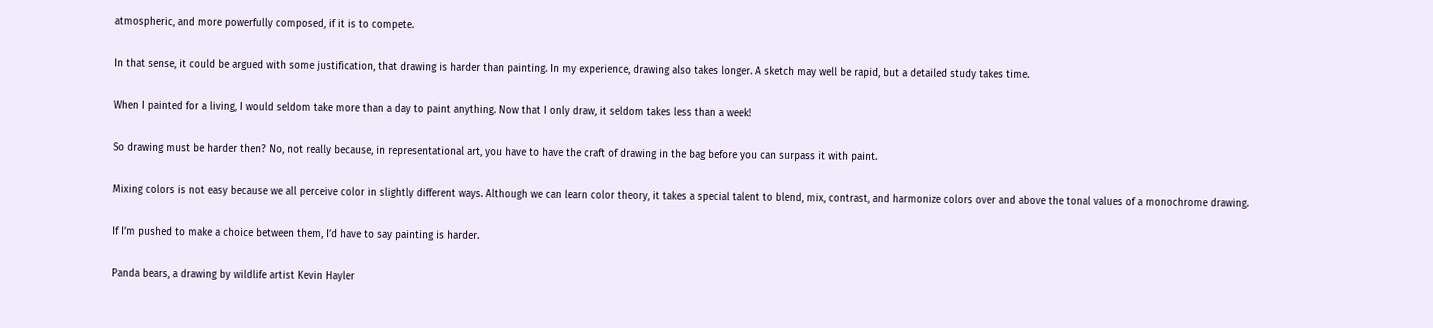atmospheric, and more powerfully composed, if it is to compete.

In that sense, it could be argued with some justification, that drawing is harder than painting. In my experience, drawing also takes longer. A sketch may well be rapid, but a detailed study takes time.

When I painted for a living, I would seldom take more than a day to paint anything. Now that I only draw, it seldom takes less than a week!

So drawing must be harder then? No, not really because, in representational art, you have to have the craft of drawing in the bag before you can surpass it with paint.

Mixing colors is not easy because we all perceive color in slightly different ways. Although we can learn color theory, it takes a special talent to blend, mix, contrast, and harmonize colors over and above the tonal values of a monochrome drawing.

If I’m pushed to make a choice between them, I’d have to say painting is harder.

Panda bears, a drawing by wildlife artist Kevin Hayler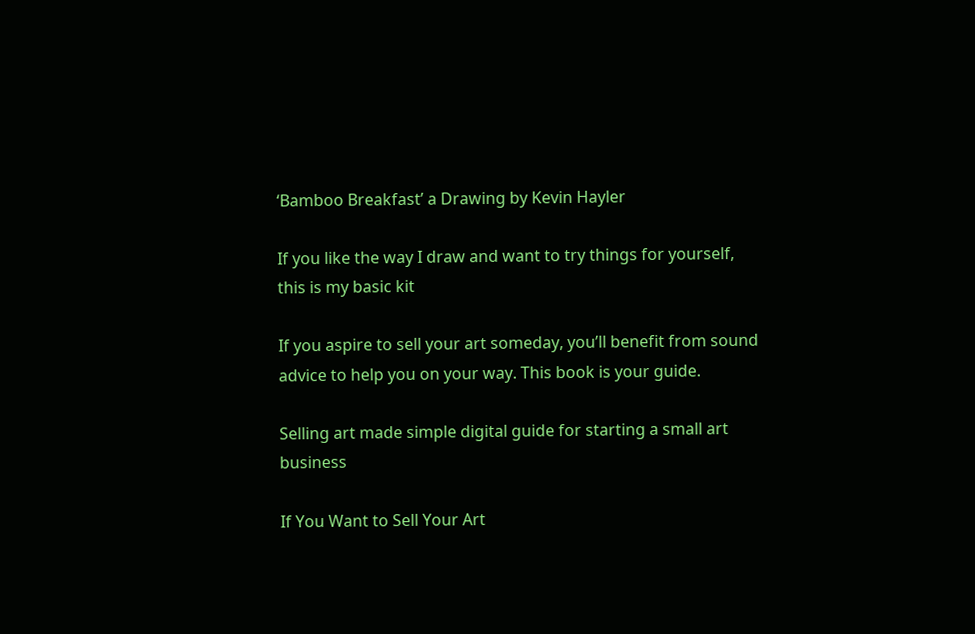‘Bamboo Breakfast’ a Drawing by Kevin Hayler

If you like the way I draw and want to try things for yourself, this is my basic kit

If you aspire to sell your art someday, you’ll benefit from sound advice to help you on your way. This book is your guide.

Selling art made simple digital guide for starting a small art business

If You Want to Sell Your Art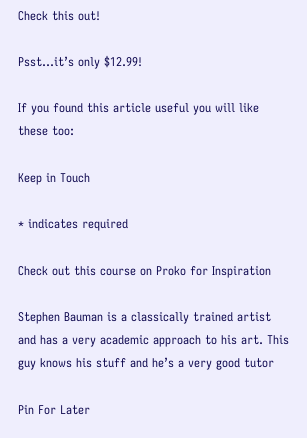Check this out!

Psst…it’s only $12.99!

If you found this article useful you will like these too:

Keep in Touch

* indicates required

Check out this course on Proko for Inspiration

Stephen Bauman is a classically trained artist and has a very academic approach to his art. This guy knows his stuff and he’s a very good tutor

Pin For Later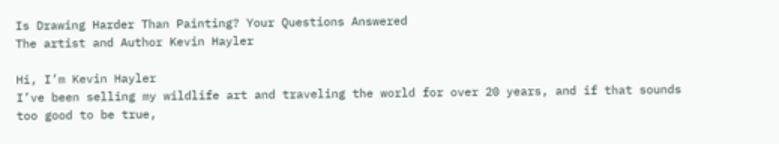Is Drawing Harder Than Painting? Your Questions Answered
The artist and Author Kevin Hayler

Hi, I’m Kevin Hayler
I’ve been selling my wildlife art and traveling the world for over 20 years, and if that sounds too good to be true,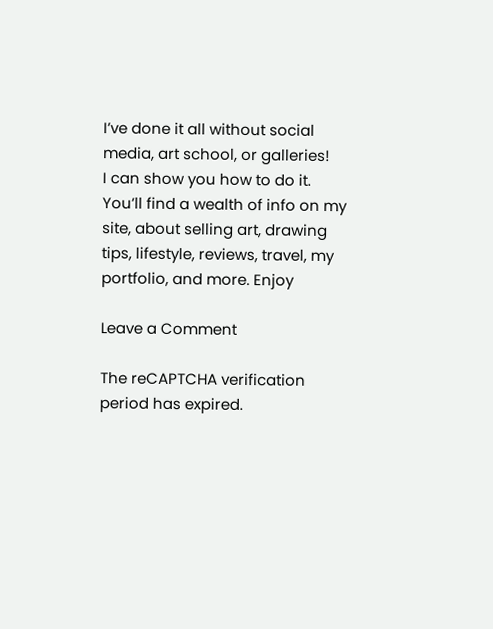I’ve done it all without social media, art school, or galleries!
I can show you how to do it. You’ll find a wealth of info on my site, about selling art, drawing tips, lifestyle, reviews, travel, my portfolio, and more. Enjoy

Leave a Comment

The reCAPTCHA verification period has expired.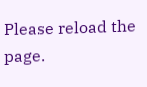Please reload the page.